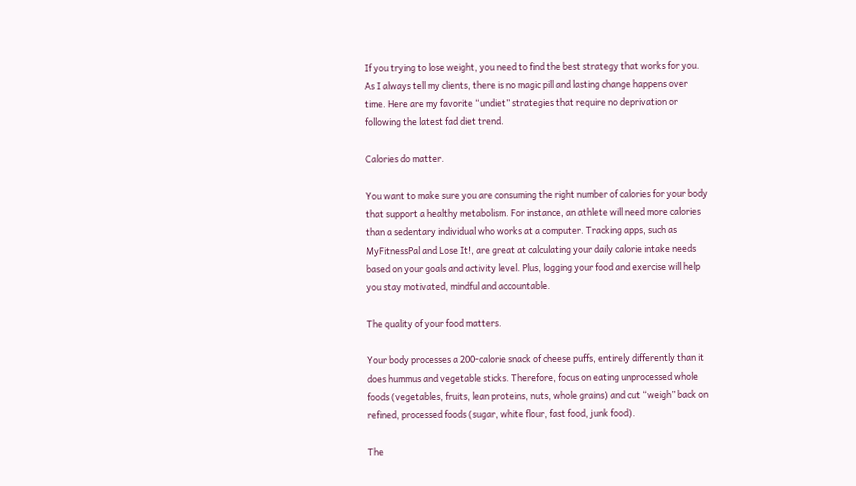If you trying to lose weight, you need to find the best strategy that works for you. As I always tell my clients, there is no magic pill and lasting change happens over time. Here are my favorite “undiet” strategies that require no deprivation or following the latest fad diet trend.

Calories do matter.

You want to make sure you are consuming the right number of calories for your body that support a healthy metabolism. For instance, an athlete will need more calories than a sedentary individual who works at a computer. Tracking apps, such as MyFitnessPal and Lose It!, are great at calculating your daily calorie intake needs based on your goals and activity level. Plus, logging your food and exercise will help you stay motivated, mindful and accountable.

The quality of your food matters.

Your body processes a 200-calorie snack of cheese puffs, entirely differently than it does hummus and vegetable sticks. Therefore, focus on eating unprocessed whole foods (vegetables, fruits, lean proteins, nuts, whole grains) and cut “weigh” back on refined, processed foods (sugar, white flour, fast food, junk food).

The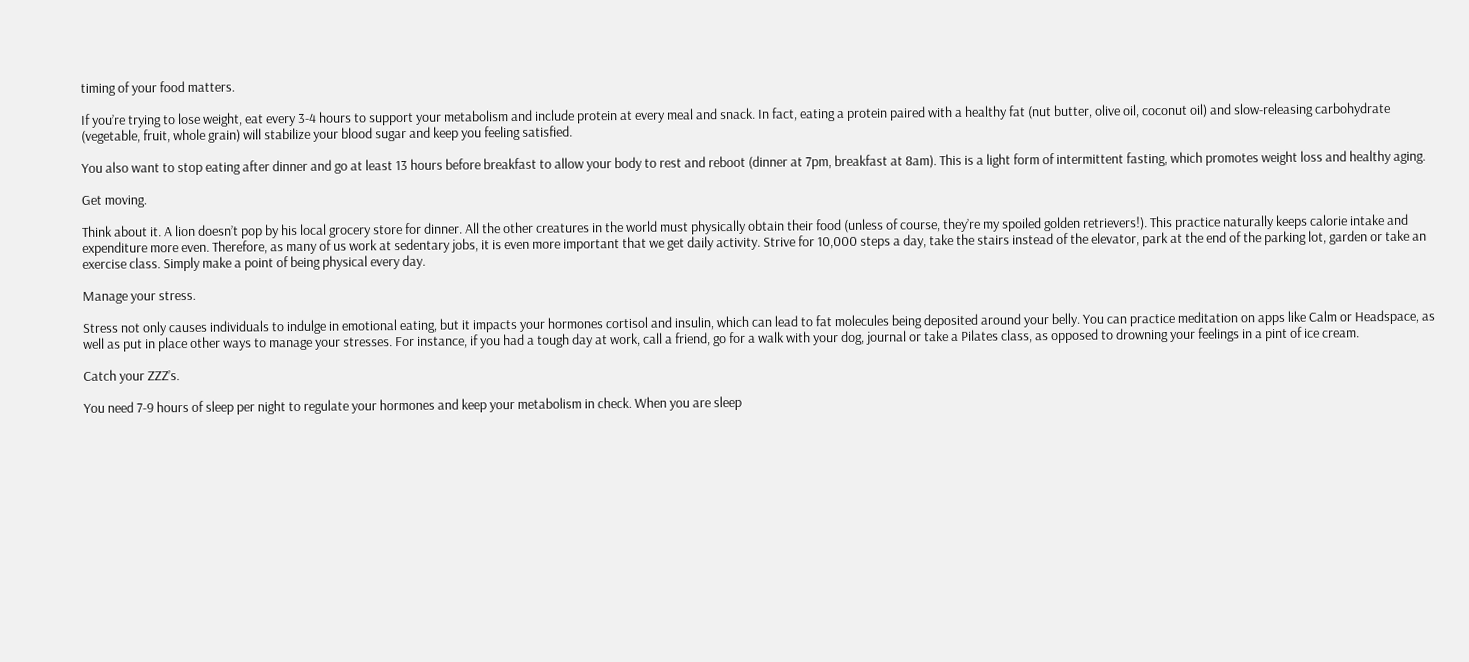timing of your food matters.

If you’re trying to lose weight, eat every 3-4 hours to support your metabolism and include protein at every meal and snack. In fact, eating a protein paired with a healthy fat (nut butter, olive oil, coconut oil) and slow-releasing carbohydrate (vegetable, fruit, whole grain) will stabilize your blood sugar and keep you feeling satisfied.

You also want to stop eating after dinner and go at least 13 hours before breakfast to allow your body to rest and reboot (dinner at 7pm, breakfast at 8am). This is a light form of intermittent fasting, which promotes weight loss and healthy aging.

Get moving.

Think about it. A lion doesn’t pop by his local grocery store for dinner. All the other creatures in the world must physically obtain their food (unless of course, they’re my spoiled golden retrievers!). This practice naturally keeps calorie intake and expenditure more even. Therefore, as many of us work at sedentary jobs, it is even more important that we get daily activity. Strive for 10,000 steps a day, take the stairs instead of the elevator, park at the end of the parking lot, garden or take an exercise class. Simply make a point of being physical every day.

Manage your stress.

Stress not only causes individuals to indulge in emotional eating, but it impacts your hormones cortisol and insulin, which can lead to fat molecules being deposited around your belly. You can practice meditation on apps like Calm or Headspace, as well as put in place other ways to manage your stresses. For instance, if you had a tough day at work, call a friend, go for a walk with your dog, journal or take a Pilates class, as opposed to drowning your feelings in a pint of ice cream.

Catch your ZZZ’s.

You need 7-9 hours of sleep per night to regulate your hormones and keep your metabolism in check. When you are sleep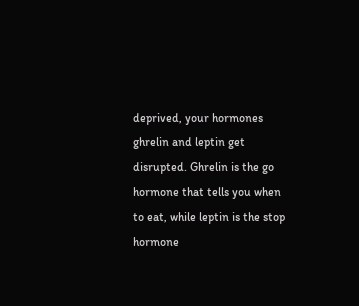deprived, your hormones ghrelin and leptin get disrupted. Ghrelin is the go hormone that tells you when to eat, while leptin is the stop hormone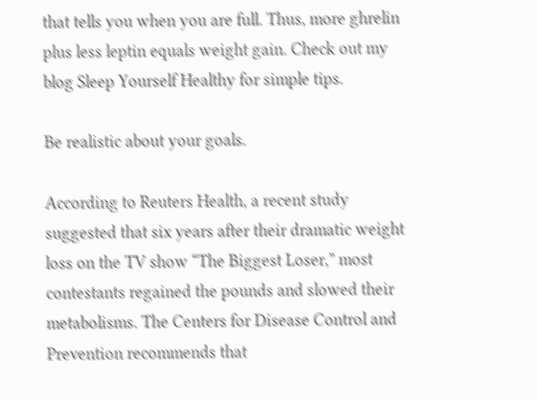that tells you when you are full. Thus, more ghrelin plus less leptin equals weight gain. Check out my blog Sleep Yourself Healthy for simple tips.

Be realistic about your goals.

According to Reuters Health, a recent study suggested that six years after their dramatic weight loss on the TV show “The Biggest Loser,” most contestants regained the pounds and slowed their metabolisms. The Centers for Disease Control and Prevention recommends that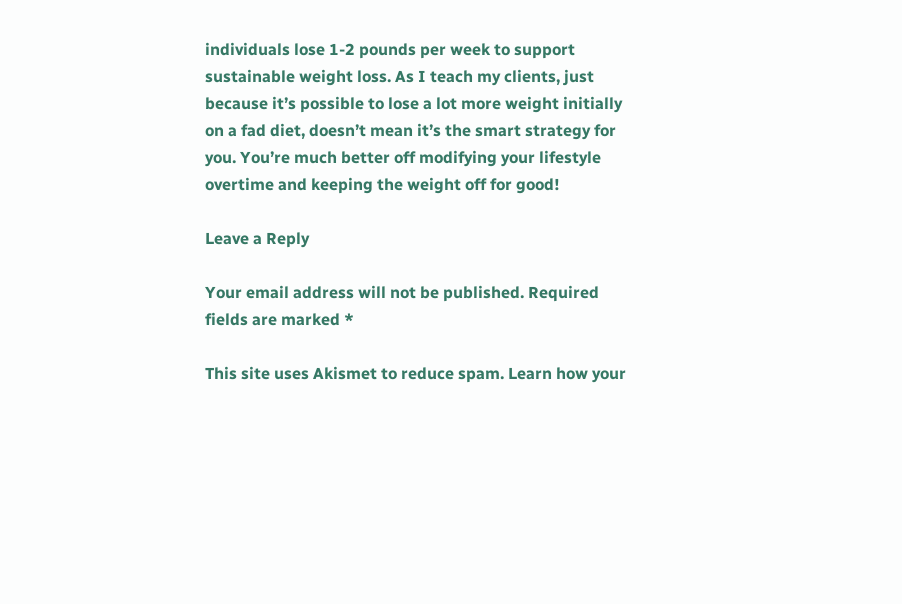individuals lose 1-2 pounds per week to support sustainable weight loss. As I teach my clients, just because it’s possible to lose a lot more weight initially on a fad diet, doesn’t mean it’s the smart strategy for you. You’re much better off modifying your lifestyle overtime and keeping the weight off for good!

Leave a Reply

Your email address will not be published. Required fields are marked *

This site uses Akismet to reduce spam. Learn how your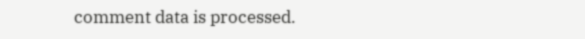comment data is processed.